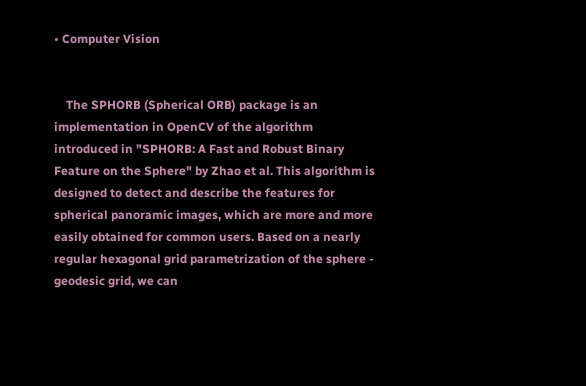• Computer Vision


    The SPHORB (Spherical ORB) package is an implementation in OpenCV of the algorithm introduced in "SPHORB: A Fast and Robust Binary Feature on the Sphere" by Zhao et al. This algorithm is designed to detect and describe the features for spherical panoramic images, which are more and more easily obtained for common users. Based on a nearly regular hexagonal grid parametrization of the sphere - geodesic grid, we can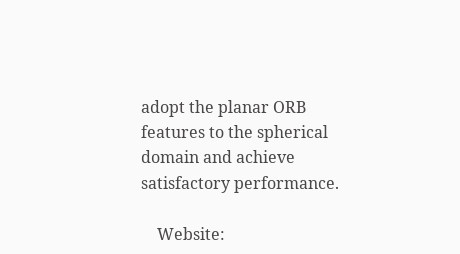adopt the planar ORB features to the spherical domain and achieve satisfactory performance.

    Website: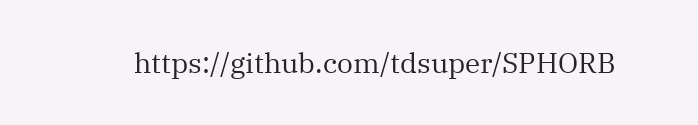https://github.com/tdsuper/SPHORB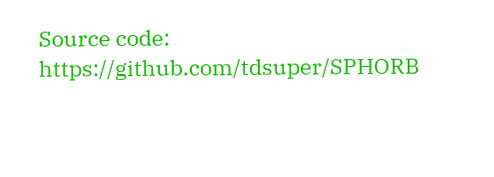Source code: https://github.com/tdsuper/SPHORB